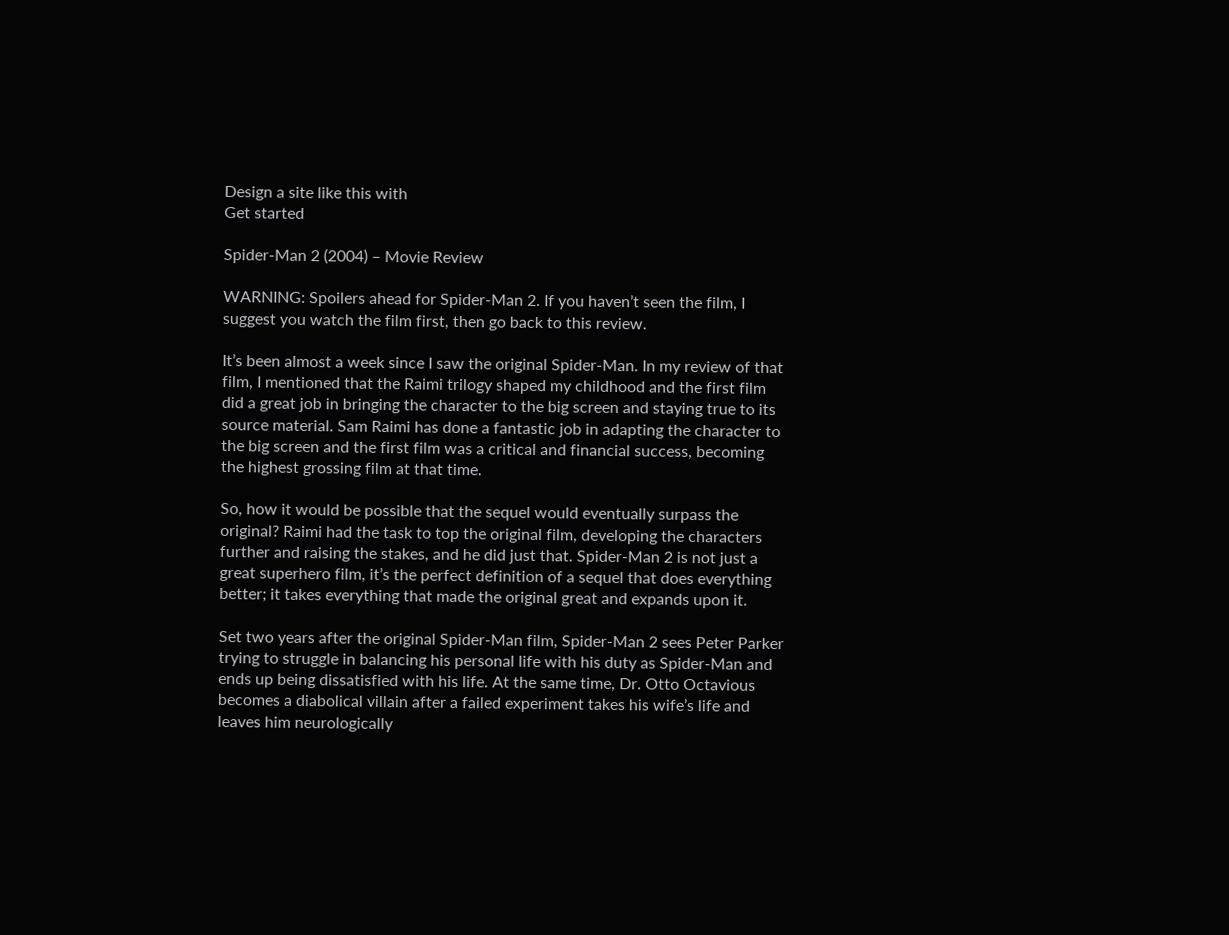Design a site like this with
Get started

Spider-Man 2 (2004) – Movie Review

WARNING: Spoilers ahead for Spider-Man 2. If you haven’t seen the film, I suggest you watch the film first, then go back to this review.

It’s been almost a week since I saw the original Spider-Man. In my review of that film, I mentioned that the Raimi trilogy shaped my childhood and the first film did a great job in bringing the character to the big screen and staying true to its source material. Sam Raimi has done a fantastic job in adapting the character to the big screen and the first film was a critical and financial success, becoming the highest grossing film at that time.

So, how it would be possible that the sequel would eventually surpass the original? Raimi had the task to top the original film, developing the characters further and raising the stakes, and he did just that. Spider-Man 2 is not just a great superhero film, it’s the perfect definition of a sequel that does everything better; it takes everything that made the original great and expands upon it.

Set two years after the original Spider-Man film, Spider-Man 2 sees Peter Parker trying to struggle in balancing his personal life with his duty as Spider-Man and ends up being dissatisfied with his life. At the same time, Dr. Otto Octavious becomes a diabolical villain after a failed experiment takes his wife’s life and leaves him neurologically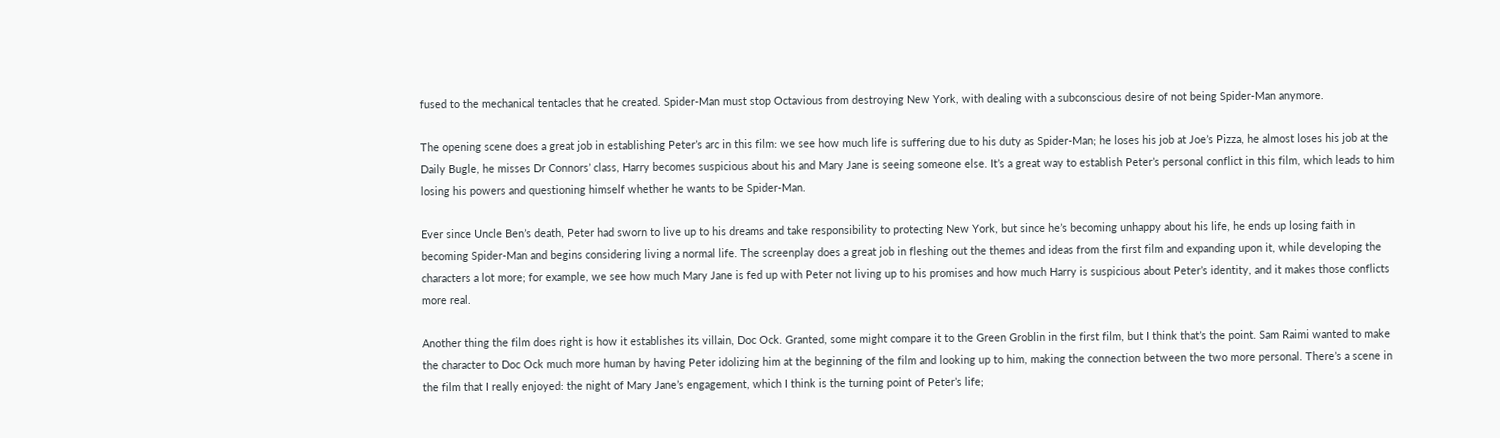fused to the mechanical tentacles that he created. Spider-Man must stop Octavious from destroying New York, with dealing with a subconscious desire of not being Spider-Man anymore.

The opening scene does a great job in establishing Peter’s arc in this film: we see how much life is suffering due to his duty as Spider-Man; he loses his job at Joe’s Pizza, he almost loses his job at the Daily Bugle, he misses Dr Connors’ class, Harry becomes suspicious about his and Mary Jane is seeing someone else. It’s a great way to establish Peter’s personal conflict in this film, which leads to him losing his powers and questioning himself whether he wants to be Spider-Man.

Ever since Uncle Ben’s death, Peter had sworn to live up to his dreams and take responsibility to protecting New York, but since he’s becoming unhappy about his life, he ends up losing faith in becoming Spider-Man and begins considering living a normal life. The screenplay does a great job in fleshing out the themes and ideas from the first film and expanding upon it, while developing the characters a lot more; for example, we see how much Mary Jane is fed up with Peter not living up to his promises and how much Harry is suspicious about Peter’s identity, and it makes those conflicts more real.

Another thing the film does right is how it establishes its villain, Doc Ock. Granted, some might compare it to the Green Groblin in the first film, but I think that’s the point. Sam Raimi wanted to make the character to Doc Ock much more human by having Peter idolizing him at the beginning of the film and looking up to him, making the connection between the two more personal. There’s a scene in the film that I really enjoyed: the night of Mary Jane’s engagement, which I think is the turning point of Peter’s life;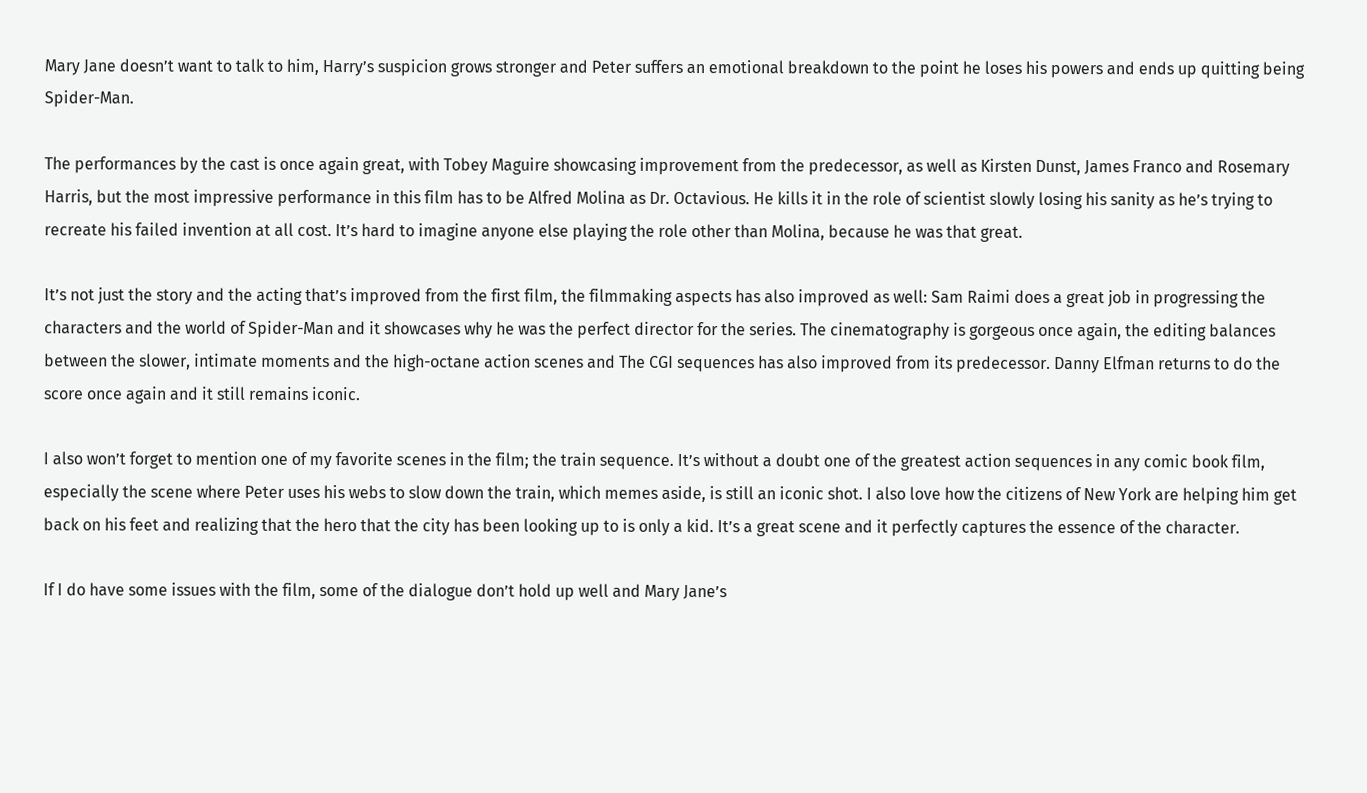Mary Jane doesn’t want to talk to him, Harry’s suspicion grows stronger and Peter suffers an emotional breakdown to the point he loses his powers and ends up quitting being Spider-Man.

The performances by the cast is once again great, with Tobey Maguire showcasing improvement from the predecessor, as well as Kirsten Dunst, James Franco and Rosemary Harris, but the most impressive performance in this film has to be Alfred Molina as Dr. Octavious. He kills it in the role of scientist slowly losing his sanity as he’s trying to recreate his failed invention at all cost. It’s hard to imagine anyone else playing the role other than Molina, because he was that great.

It’s not just the story and the acting that’s improved from the first film, the filmmaking aspects has also improved as well: Sam Raimi does a great job in progressing the characters and the world of Spider-Man and it showcases why he was the perfect director for the series. The cinematography is gorgeous once again, the editing balances between the slower, intimate moments and the high-octane action scenes and The CGI sequences has also improved from its predecessor. Danny Elfman returns to do the score once again and it still remains iconic.

I also won’t forget to mention one of my favorite scenes in the film; the train sequence. It’s without a doubt one of the greatest action sequences in any comic book film, especially the scene where Peter uses his webs to slow down the train, which memes aside, is still an iconic shot. I also love how the citizens of New York are helping him get back on his feet and realizing that the hero that the city has been looking up to is only a kid. It’s a great scene and it perfectly captures the essence of the character.

If I do have some issues with the film, some of the dialogue don’t hold up well and Mary Jane’s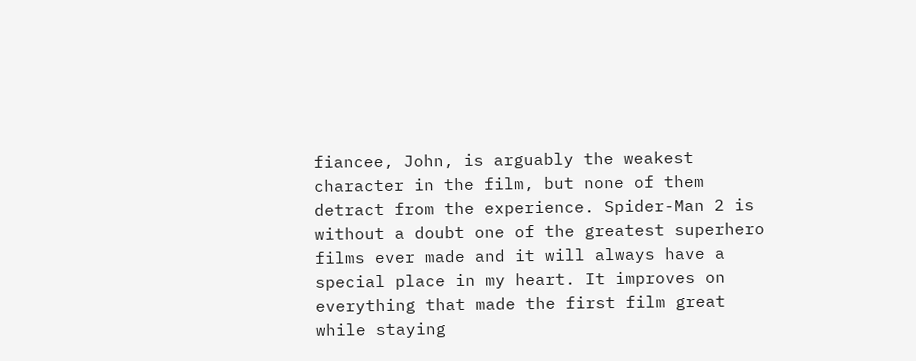fiancee, John, is arguably the weakest character in the film, but none of them detract from the experience. Spider-Man 2 is without a doubt one of the greatest superhero films ever made and it will always have a special place in my heart. It improves on everything that made the first film great while staying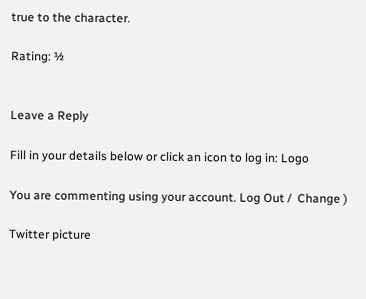true to the character.

Rating: ½


Leave a Reply

Fill in your details below or click an icon to log in: Logo

You are commenting using your account. Log Out /  Change )

Twitter picture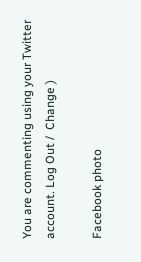You are commenting using your Twitter account. Log Out /  Change )

Facebook photo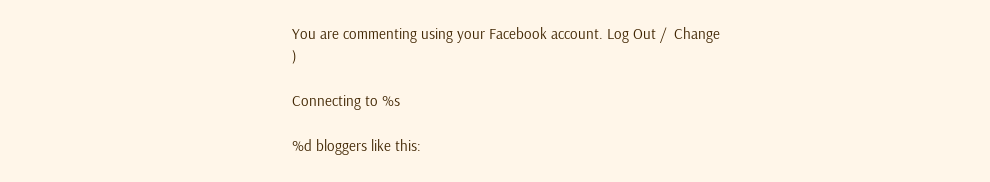You are commenting using your Facebook account. Log Out /  Change )

Connecting to %s

%d bloggers like this: